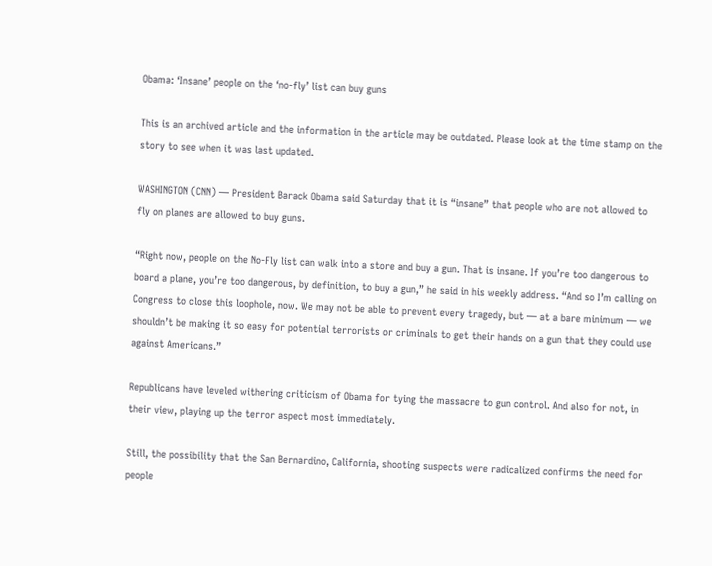Obama: ‘Insane’ people on the ‘no-fly’ list can buy guns

This is an archived article and the information in the article may be outdated. Please look at the time stamp on the story to see when it was last updated.

WASHINGTON (CNN) — President Barack Obama said Saturday that it is “insane” that people who are not allowed to fly on planes are allowed to buy guns.

“Right now, people on the No-Fly list can walk into a store and buy a gun. That is insane. If you’re too dangerous to board a plane, you’re too dangerous, by definition, to buy a gun,” he said in his weekly address. “And so I’m calling on Congress to close this loophole, now. We may not be able to prevent every tragedy, but — at a bare minimum — we shouldn’t be making it so easy for potential terrorists or criminals to get their hands on a gun that they could use against Americans.”

Republicans have leveled withering criticism of Obama for tying the massacre to gun control. And also for not, in their view, playing up the terror aspect most immediately.

Still, the possibility that the San Bernardino, California, shooting suspects were radicalized confirms the need for people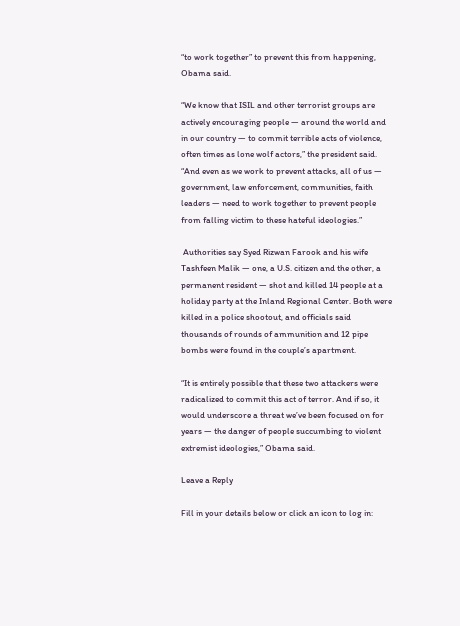“to work together” to prevent this from happening, Obama said.

“We know that ISIL and other terrorist groups are actively encouraging people — around the world and in our country — to commit terrible acts of violence, often times as lone wolf actors,” the president said. “And even as we work to prevent attacks, all of us — government, law enforcement, communities, faith leaders — need to work together to prevent people from falling victim to these hateful ideologies.”

 Authorities say Syed Rizwan Farook and his wife Tashfeen Malik — one, a U.S. citizen and the other, a permanent resident — shot and killed 14 people at a holiday party at the Inland Regional Center. Both were killed in a police shootout, and officials said thousands of rounds of ammunition and 12 pipe bombs were found in the couple’s apartment.

“It is entirely possible that these two attackers were radicalized to commit this act of terror. And if so, it would underscore a threat we’ve been focused on for years — the danger of people succumbing to violent extremist ideologies,” Obama said.

Leave a Reply

Fill in your details below or click an icon to log in: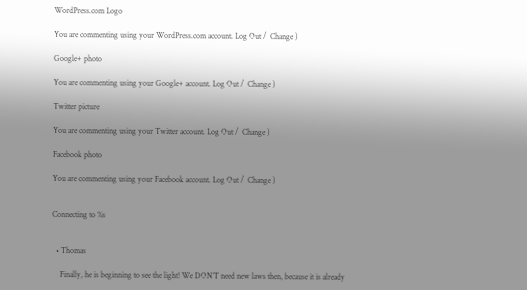WordPress.com Logo

You are commenting using your WordPress.com account. Log Out /  Change )

Google+ photo

You are commenting using your Google+ account. Log Out /  Change )

Twitter picture

You are commenting using your Twitter account. Log Out /  Change )

Facebook photo

You are commenting using your Facebook account. Log Out /  Change )


Connecting to %s


  • Thomas

    Finally, he is beginning to see the light! We DON’T need new laws then, because it is already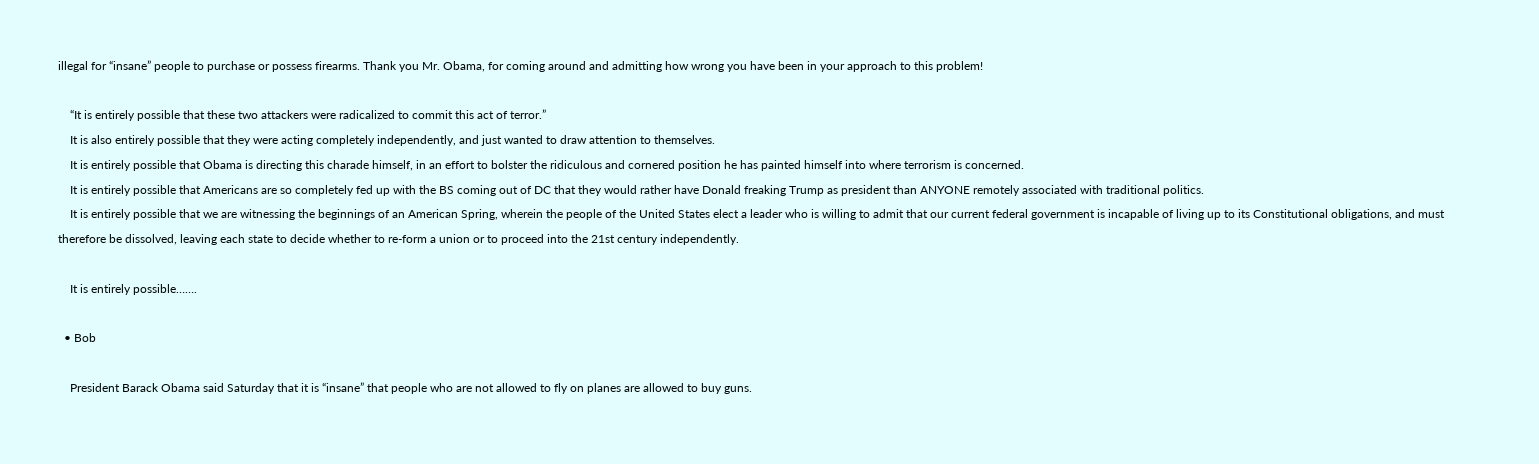illegal for “insane” people to purchase or possess firearms. Thank you Mr. Obama, for coming around and admitting how wrong you have been in your approach to this problem!

    “It is entirely possible that these two attackers were radicalized to commit this act of terror.”
    It is also entirely possible that they were acting completely independently, and just wanted to draw attention to themselves.
    It is entirely possible that Obama is directing this charade himself, in an effort to bolster the ridiculous and cornered position he has painted himself into where terrorism is concerned.
    It is entirely possible that Americans are so completely fed up with the BS coming out of DC that they would rather have Donald freaking Trump as president than ANYONE remotely associated with traditional politics.
    It is entirely possible that we are witnessing the beginnings of an American Spring, wherein the people of the United States elect a leader who is willing to admit that our current federal government is incapable of living up to its Constitutional obligations, and must therefore be dissolved, leaving each state to decide whether to re-form a union or to proceed into the 21st century independently.

    It is entirely possible…….

  • Bob

    President Barack Obama said Saturday that it is “insane” that people who are not allowed to fly on planes are allowed to buy guns.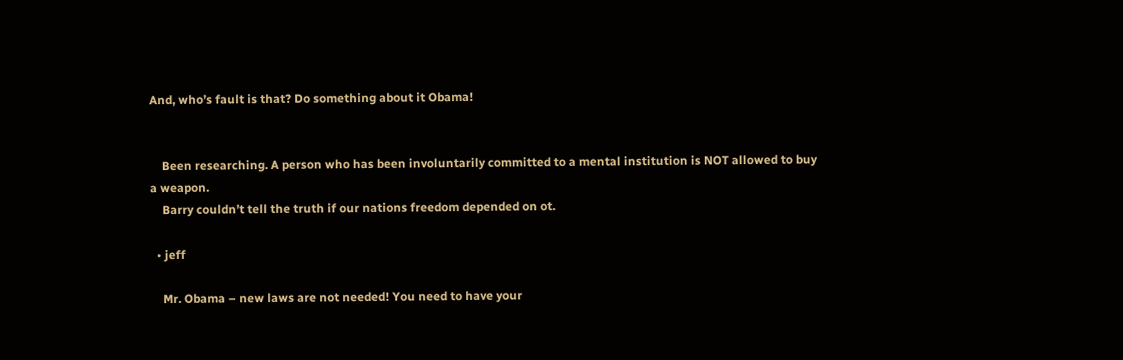And, who’s fault is that? Do something about it Obama!


    Been researching. A person who has been involuntarily committed to a mental institution is NOT allowed to buy a weapon.
    Barry couldn’t tell the truth if our nations freedom depended on ot.

  • jeff

    Mr. Obama – new laws are not needed! You need to have your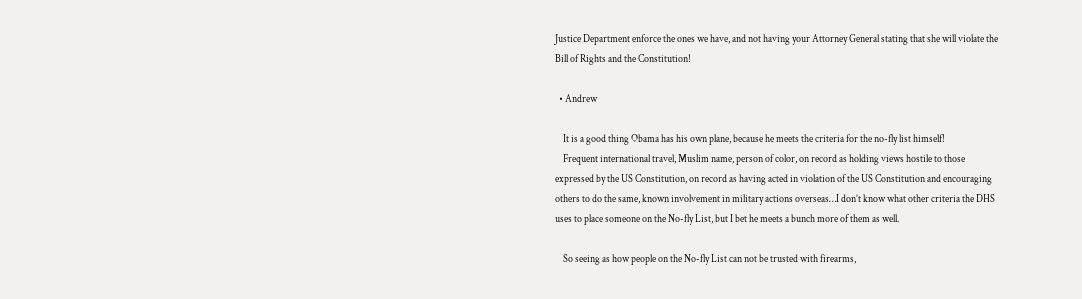Justice Department enforce the ones we have, and not having your Attorney General stating that she will violate the Bill of Rights and the Constitution!

  • Andrew

    It is a good thing Obama has his own plane, because he meets the criteria for the no-fly list himself!
    Frequent international travel, Muslim name, person of color, on record as holding views hostile to those expressed by the US Constitution, on record as having acted in violation of the US Constitution and encouraging others to do the same, known involvement in military actions overseas…I don’t know what other criteria the DHS uses to place someone on the No-fly List, but I bet he meets a bunch more of them as well.

    So seeing as how people on the No-fly List can not be trusted with firearms,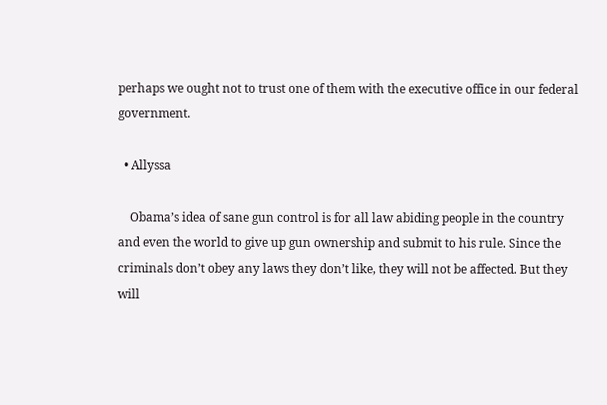perhaps we ought not to trust one of them with the executive office in our federal government.

  • Allyssa

    Obama’s idea of sane gun control is for all law abiding people in the country and even the world to give up gun ownership and submit to his rule. Since the criminals don’t obey any laws they don’t like, they will not be affected. But they will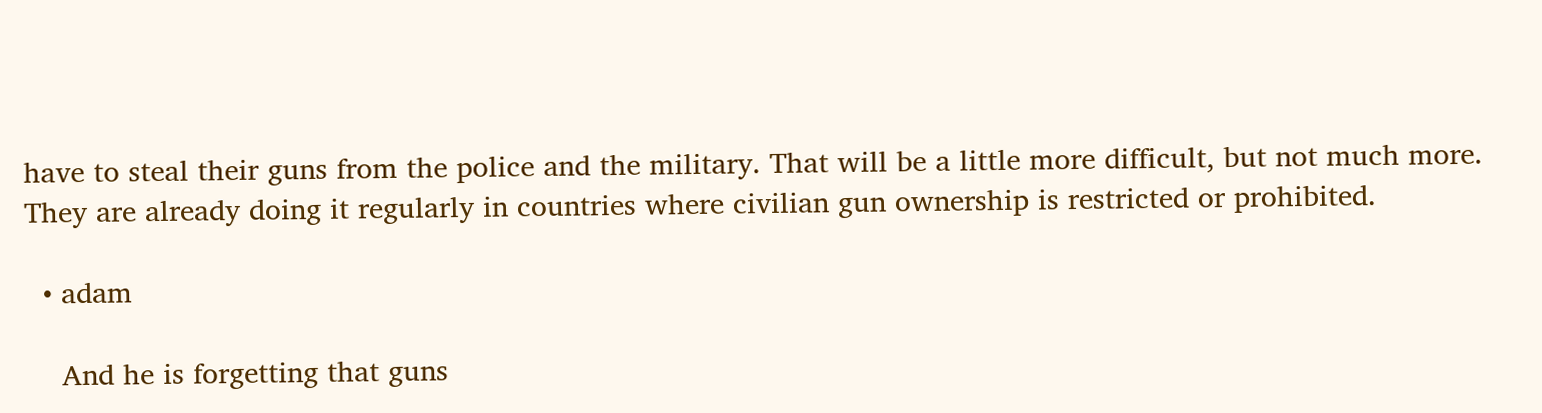have to steal their guns from the police and the military. That will be a little more difficult, but not much more. They are already doing it regularly in countries where civilian gun ownership is restricted or prohibited.

  • adam

    And he is forgetting that guns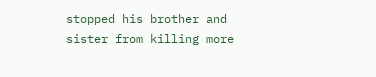stopped his brother and sister from killing more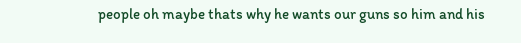people oh maybe thats why he wants our guns so him and his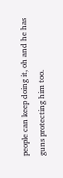people can keep doing it, oh and he has guns protecting him too.